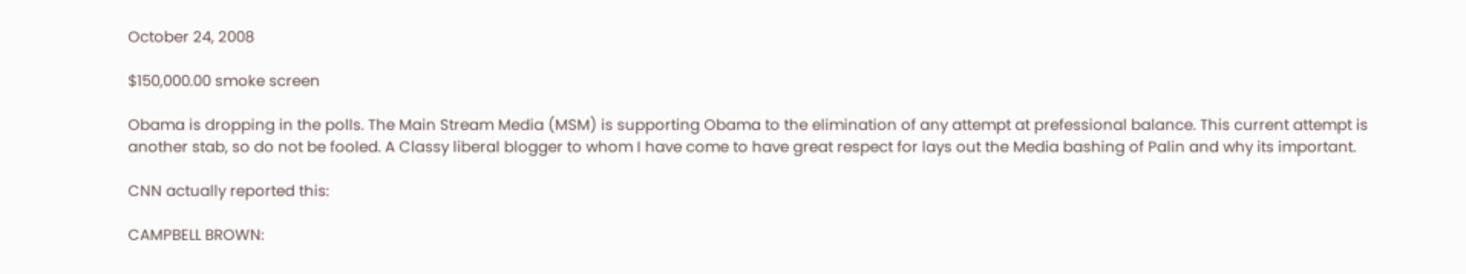October 24, 2008

$150,000.00 smoke screen

Obama is dropping in the polls. The Main Stream Media (MSM) is supporting Obama to the elimination of any attempt at prefessional balance. This current attempt is another stab, so do not be fooled. A Classy liberal blogger to whom I have come to have great respect for lays out the Media bashing of Palin and why its important.

CNN actually reported this:

CAMPBELL BROWN: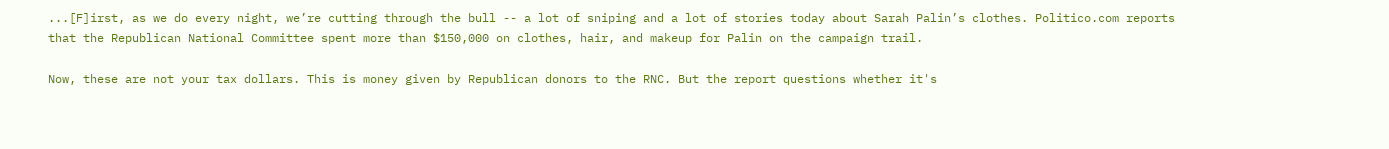...[F]irst, as we do every night, we’re cutting through the bull -- a lot of sniping and a lot of stories today about Sarah Palin’s clothes. Politico.com reports that the Republican National Committee spent more than $150,000 on clothes, hair, and makeup for Palin on the campaign trail.

Now, these are not your tax dollars. This is money given by Republican donors to the RNC. But the report questions whether it's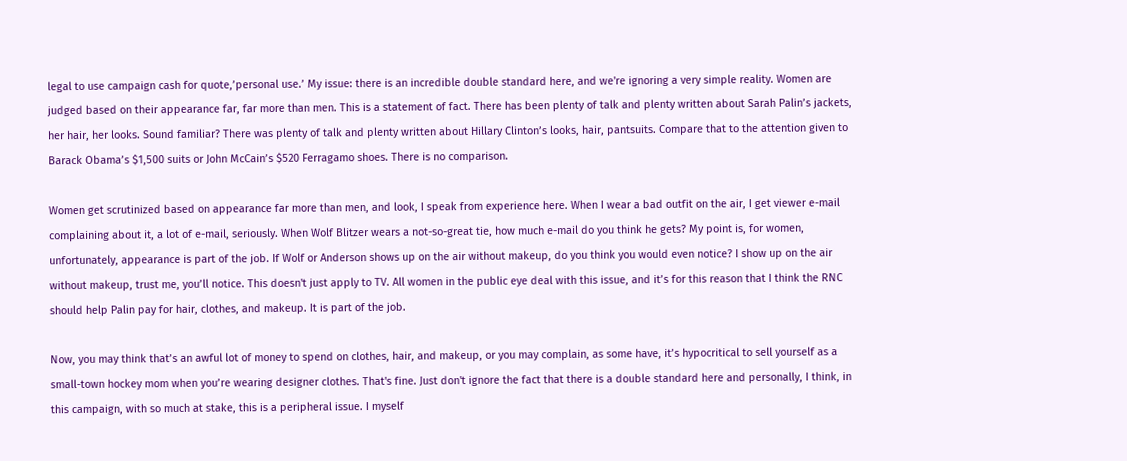legal to use campaign cash for quote,’personal use.’ My issue: there is an incredible double standard here, and we're ignoring a very simple reality. Women are judged based on their appearance far, far more than men. This is a statement of fact. There has been plenty of talk and plenty written about Sarah Palin’s jackets, her hair, her looks. Sound familiar? There was plenty of talk and plenty written about Hillary Clinton’s looks, hair, pantsuits. Compare that to the attention given to Barack Obama’s $1,500 suits or John McCain’s $520 Ferragamo shoes. There is no comparison.

Women get scrutinized based on appearance far more than men, and look, I speak from experience here. When I wear a bad outfit on the air, I get viewer e-mail complaining about it, a lot of e-mail, seriously. When Wolf Blitzer wears a not-so-great tie, how much e-mail do you think he gets? My point is, for women, unfortunately, appearance is part of the job. If Wolf or Anderson shows up on the air without makeup, do you think you would even notice? I show up on the air without makeup, trust me, you’ll notice. This doesn't just apply to TV. All women in the public eye deal with this issue, and it’s for this reason that I think the RNC should help Palin pay for hair, clothes, and makeup. It is part of the job.

Now, you may think that’s an awful lot of money to spend on clothes, hair, and makeup, or you may complain, as some have, it’s hypocritical to sell yourself as a small-town hockey mom when you’re wearing designer clothes. That's fine. Just don't ignore the fact that there is a double standard here and personally, I think, in this campaign, with so much at stake, this is a peripheral issue. I myself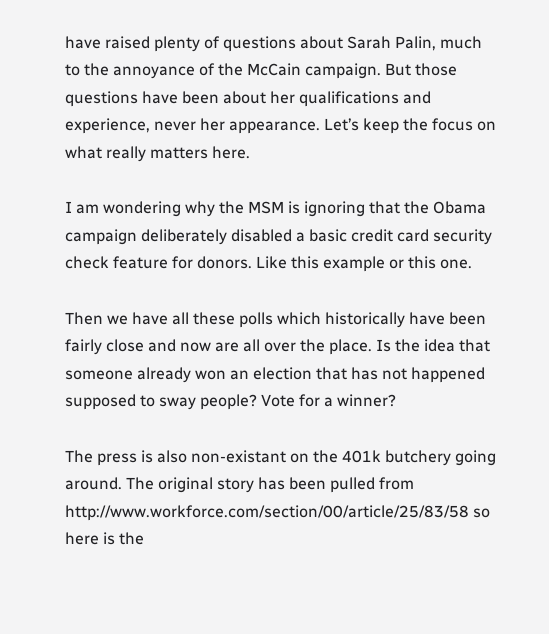have raised plenty of questions about Sarah Palin, much to the annoyance of the McCain campaign. But those questions have been about her qualifications and experience, never her appearance. Let’s keep the focus on what really matters here.

I am wondering why the MSM is ignoring that the Obama campaign deliberately disabled a basic credit card security check feature for donors. Like this example or this one.

Then we have all these polls which historically have been fairly close and now are all over the place. Is the idea that someone already won an election that has not happened supposed to sway people? Vote for a winner?

The press is also non-existant on the 401k butchery going around. The original story has been pulled from http://www.workforce.com/section/00/article/25/83/58 so here is the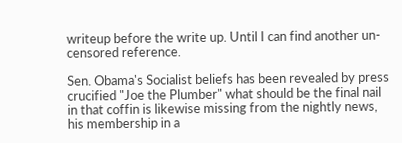writeup before the write up. Until I can find another un-censored reference.

Sen. Obama's Socialist beliefs has been revealed by press crucified "Joe the Plumber" what should be the final nail in that coffin is likewise missing from the nightly news, his membership in a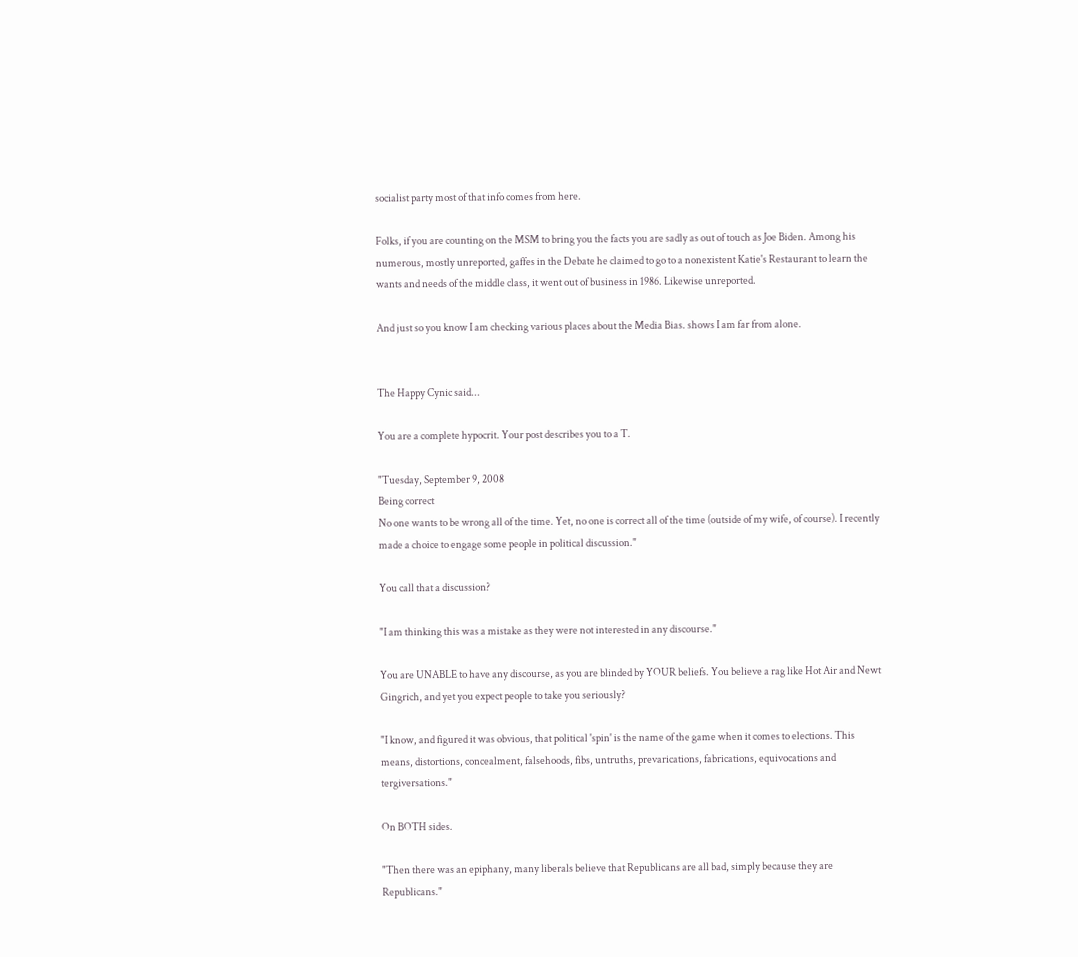socialist party most of that info comes from here.

Folks, if you are counting on the MSM to bring you the facts you are sadly as out of touch as Joe Biden. Among his numerous, mostly unreported, gaffes in the Debate he claimed to go to a nonexistent Katie's Restaurant to learn the wants and needs of the middle class, it went out of business in 1986. Likewise unreported.

And just so you know I am checking various places about the Media Bias. shows I am far from alone.


The Happy Cynic said...

You are a complete hypocrit. Your post describes you to a T.

"Tuesday, September 9, 2008
Being correct
No one wants to be wrong all of the time. Yet, no one is correct all of the time (outside of my wife, of course). I recently made a choice to engage some people in political discussion."

You call that a discussion?

"I am thinking this was a mistake as they were not interested in any discourse."

You are UNABLE to have any discourse, as you are blinded by YOUR beliefs. You believe a rag like Hot Air and Newt Gingrich, and yet you expect people to take you seriously?

"I know, and figured it was obvious, that political 'spin' is the name of the game when it comes to elections. This means, distortions, concealment, falsehoods, fibs, untruths, prevarications, fabrications, equivocations and tergiversations."

On BOTH sides.

"Then there was an epiphany, many liberals believe that Republicans are all bad, simply because they are Republicans."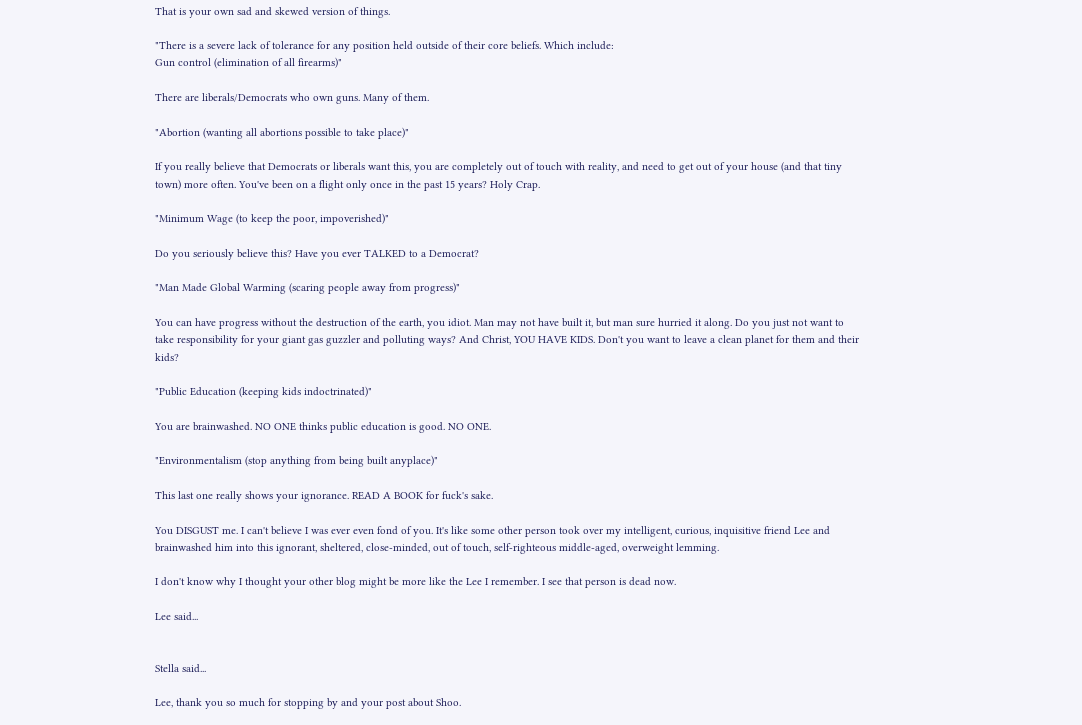That is your own sad and skewed version of things.

"There is a severe lack of tolerance for any position held outside of their core beliefs. Which include:
Gun control (elimination of all firearms)"

There are liberals/Democrats who own guns. Many of them.

"Abortion (wanting all abortions possible to take place)"

If you really believe that Democrats or liberals want this, you are completely out of touch with reality, and need to get out of your house (and that tiny town) more often. You've been on a flight only once in the past 15 years? Holy Crap.

"Minimum Wage (to keep the poor, impoverished)"

Do you seriously believe this? Have you ever TALKED to a Democrat?

"Man Made Global Warming (scaring people away from progress)"

You can have progress without the destruction of the earth, you idiot. Man may not have built it, but man sure hurried it along. Do you just not want to take responsibility for your giant gas guzzler and polluting ways? And Christ, YOU HAVE KIDS. Don't you want to leave a clean planet for them and their kids?

"Public Education (keeping kids indoctrinated)"

You are brainwashed. NO ONE thinks public education is good. NO ONE.

"Environmentalism (stop anything from being built anyplace)"

This last one really shows your ignorance. READ A BOOK for fuck's sake.

You DISGUST me. I can't believe I was ever even fond of you. It's like some other person took over my intelligent, curious, inquisitive friend Lee and brainwashed him into this ignorant, sheltered, close-minded, out of touch, self-righteous middle-aged, overweight lemming.

I don't know why I thought your other blog might be more like the Lee I remember. I see that person is dead now.

Lee said...


Stella said...

Lee, thank you so much for stopping by and your post about Shoo.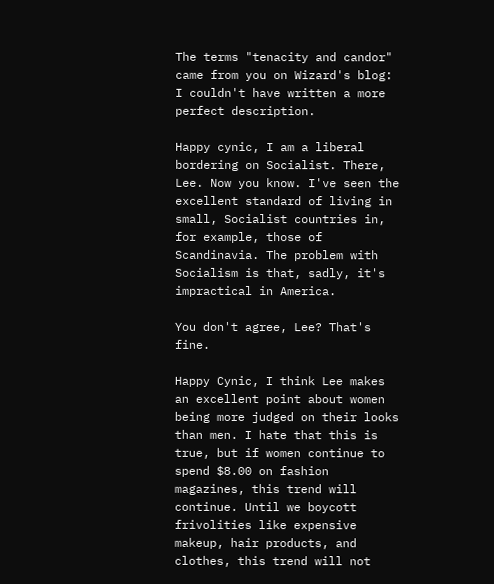The terms "tenacity and candor" came from you on Wizard's blog: I couldn't have written a more perfect description.

Happy cynic, I am a liberal bordering on Socialist. There, Lee. Now you know. I've seen the excellent standard of living in small, Socialist countries in, for example, those of Scandinavia. The problem with Socialism is that, sadly, it's impractical in America.

You don't agree, Lee? That's fine.

Happy Cynic, I think Lee makes an excellent point about women being more judged on their looks than men. I hate that this is true, but if women continue to spend $8.00 on fashion magazines, this trend will continue. Until we boycott frivolities like expensive makeup, hair products, and clothes, this trend will not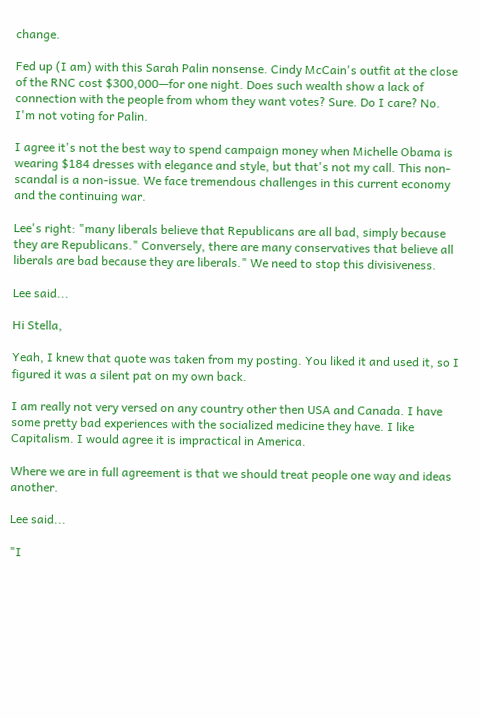change.

Fed up (I am) with this Sarah Palin nonsense. Cindy McCain's outfit at the close of the RNC cost $300,000—for one night. Does such wealth show a lack of connection with the people from whom they want votes? Sure. Do I care? No. I'm not voting for Palin.

I agree it's not the best way to spend campaign money when Michelle Obama is wearing $184 dresses with elegance and style, but that's not my call. This non-scandal is a non-issue. We face tremendous challenges in this current economy and the continuing war.

Lee's right: "many liberals believe that Republicans are all bad, simply because they are Republicans." Conversely, there are many conservatives that believe all liberals are bad because they are liberals." We need to stop this divisiveness.

Lee said...

Hi Stella,

Yeah, I knew that quote was taken from my posting. You liked it and used it, so I figured it was a silent pat on my own back.

I am really not very versed on any country other then USA and Canada. I have some pretty bad experiences with the socialized medicine they have. I like Capitalism. I would agree it is impractical in America.

Where we are in full agreement is that we should treat people one way and ideas another.

Lee said...

"I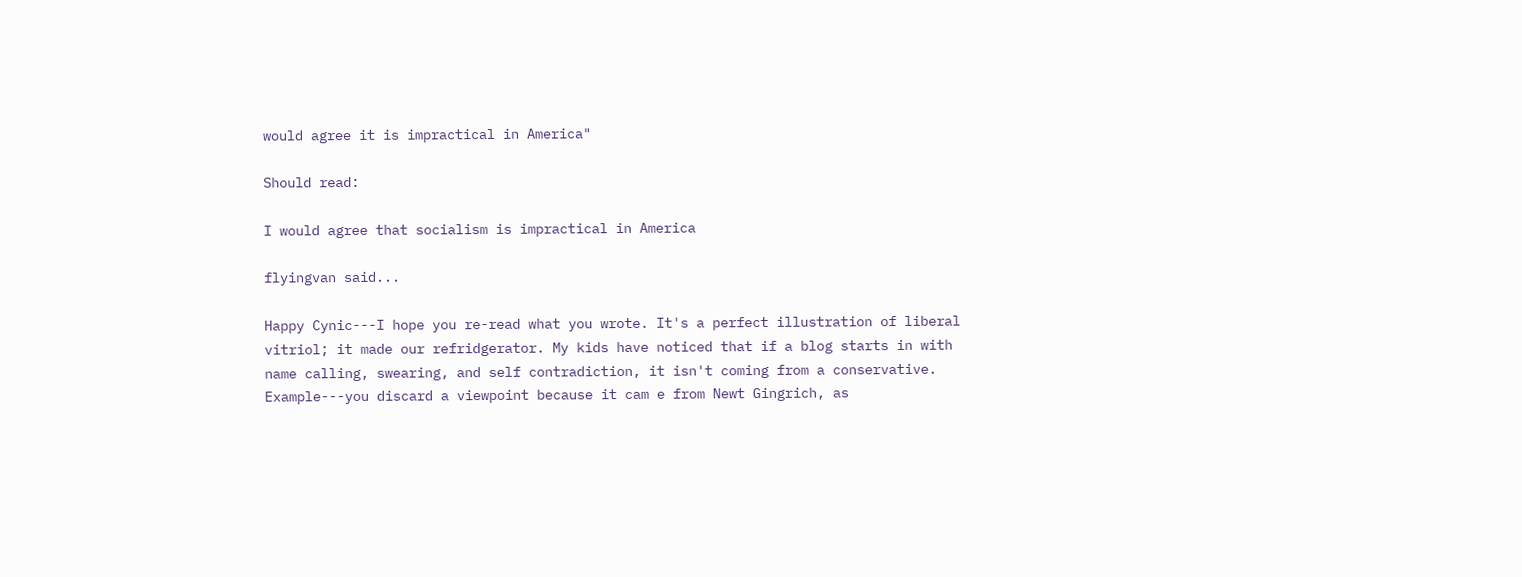would agree it is impractical in America"

Should read:

I would agree that socialism is impractical in America

flyingvan said...

Happy Cynic---I hope you re-read what you wrote. It's a perfect illustration of liberal vitriol; it made our refridgerator. My kids have noticed that if a blog starts in with name calling, swearing, and self contradiction, it isn't coming from a conservative.
Example---you discard a viewpoint because it cam e from Newt Gingrich, as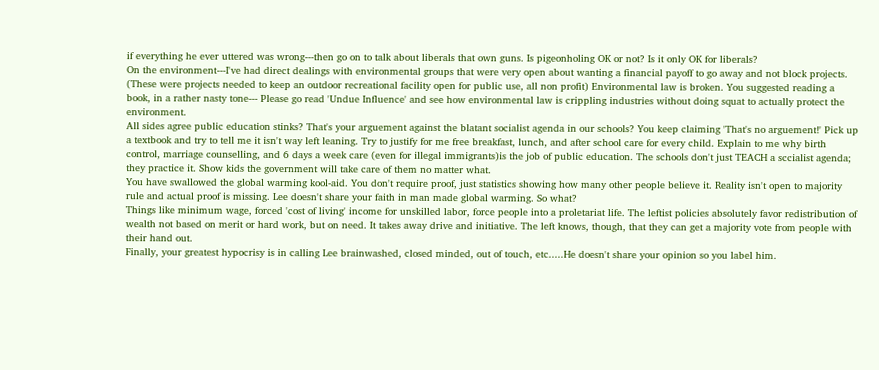if everything he ever uttered was wrong---then go on to talk about liberals that own guns. Is pigeonholing OK or not? Is it only OK for liberals?
On the environment---I've had direct dealings with environmental groups that were very open about wanting a financial payoff to go away and not block projects. (These were projects needed to keep an outdoor recreational facility open for public use, all non profit) Environmental law is broken. You suggested reading a book, in a rather nasty tone--- Please go read 'Undue Influence' and see how environmental law is crippling industries without doing squat to actually protect the environment.
All sides agree public education stinks? That's your arguement against the blatant socialist agenda in our schools? You keep claiming 'That's no arguement!' Pick up a textbook and try to tell me it isn't way left leaning. Try to justify for me free breakfast, lunch, and after school care for every child. Explain to me why birth control, marriage counselling, and 6 days a week care (even for illegal immigrants)is the job of public education. The schools don't just TEACH a sccialist agenda; they practice it. Show kids the government will take care of them no matter what.
You have swallowed the global warming kool-aid. You don't require proof, just statistics showing how many other people believe it. Reality isn't open to majority rule and actual proof is missing. Lee doesn't share your faith in man made global warming. So what?
Things like minimum wage, forced 'cost of living' income for unskilled labor, force people into a proletariat life. The leftist policies absolutely favor redistribution of wealth not based on merit or hard work, but on need. It takes away drive and initiative. The left knows, though, that they can get a majority vote from people with their hand out.
Finally, your greatest hypocrisy is in calling Lee brainwashed, closed minded, out of touch, etc.....He doesn't share your opinion so you label him.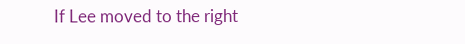If Lee moved to the right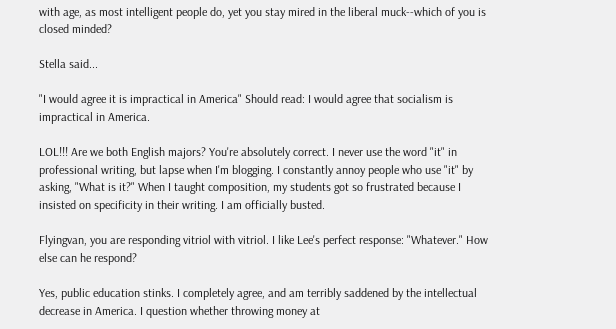with age, as most intelligent people do, yet you stay mired in the liberal muck--which of you is closed minded?

Stella said...

"I would agree it is impractical in America" Should read: I would agree that socialism is impractical in America.

LOL!!! Are we both English majors? You're absolutely correct. I never use the word "it" in professional writing, but lapse when I'm blogging. I constantly annoy people who use "it" by asking, "What is it?" When I taught composition, my students got so frustrated because I insisted on specificity in their writing. I am officially busted.

Flyingvan, you are responding vitriol with vitriol. I like Lee's perfect response: "Whatever." How else can he respond?

Yes, public education stinks. I completely agree, and am terribly saddened by the intellectual decrease in America. I question whether throwing money at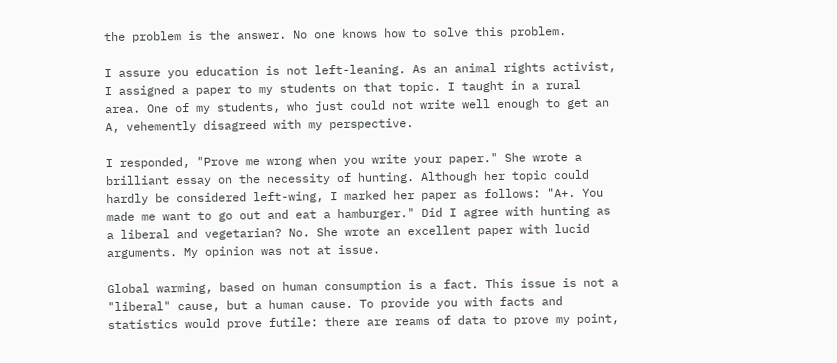the problem is the answer. No one knows how to solve this problem.

I assure you education is not left-leaning. As an animal rights activist, I assigned a paper to my students on that topic. I taught in a rural area. One of my students, who just could not write well enough to get an A, vehemently disagreed with my perspective.

I responded, "Prove me wrong when you write your paper." She wrote a brilliant essay on the necessity of hunting. Although her topic could hardly be considered left-wing, I marked her paper as follows: "A+. You made me want to go out and eat a hamburger." Did I agree with hunting as a liberal and vegetarian? No. She wrote an excellent paper with lucid arguments. My opinion was not at issue.

Global warming, based on human consumption is a fact. This issue is not a "liberal" cause, but a human cause. To provide you with facts and statistics would prove futile: there are reams of data to prove my point,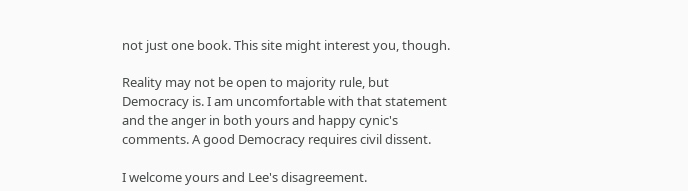not just one book. This site might interest you, though.

Reality may not be open to majority rule, but Democracy is. I am uncomfortable with that statement and the anger in both yours and happy cynic's comments. A good Democracy requires civil dissent.

I welcome yours and Lee's disagreement.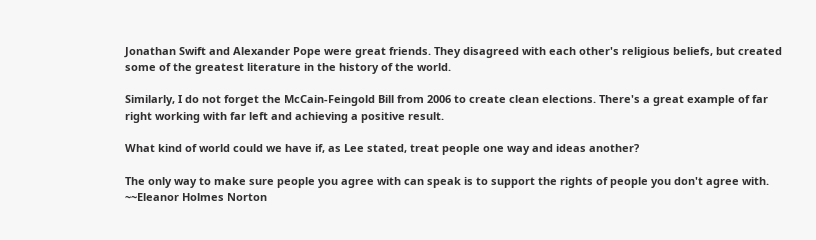Jonathan Swift and Alexander Pope were great friends. They disagreed with each other's religious beliefs, but created some of the greatest literature in the history of the world.

Similarly, I do not forget the McCain-Feingold Bill from 2006 to create clean elections. There's a great example of far right working with far left and achieving a positive result.

What kind of world could we have if, as Lee stated, treat people one way and ideas another?

The only way to make sure people you agree with can speak is to support the rights of people you don't agree with.
~~Eleanor Holmes Norton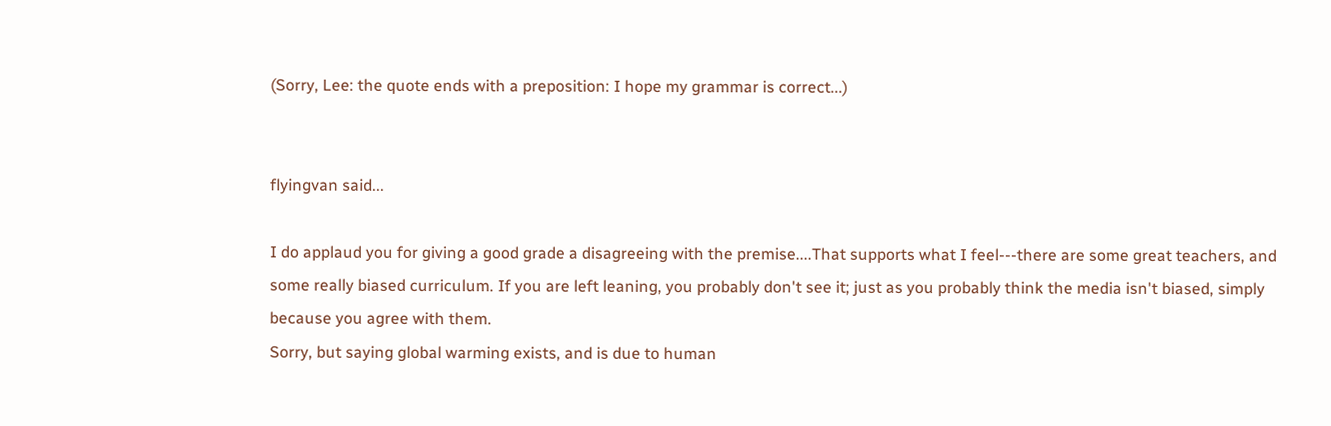(Sorry, Lee: the quote ends with a preposition: I hope my grammar is correct...)


flyingvan said...

I do applaud you for giving a good grade a disagreeing with the premise....That supports what I feel---there are some great teachers, and some really biased curriculum. If you are left leaning, you probably don't see it; just as you probably think the media isn't biased, simply because you agree with them.
Sorry, but saying global warming exists, and is due to human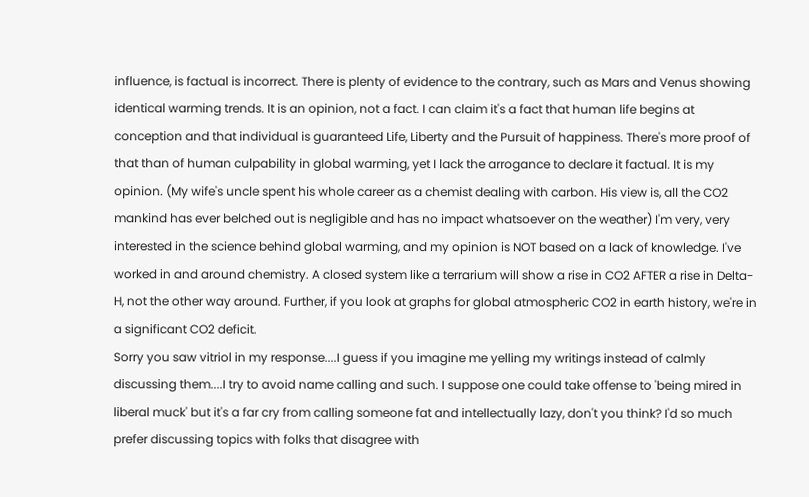influence, is factual is incorrect. There is plenty of evidence to the contrary, such as Mars and Venus showing identical warming trends. It is an opinion, not a fact. I can claim it's a fact that human life begins at conception and that individual is guaranteed Life, Liberty and the Pursuit of happiness. There's more proof of that than of human culpability in global warming, yet I lack the arrogance to declare it factual. It is my opinion. (My wife's uncle spent his whole career as a chemist dealing with carbon. His view is, all the CO2 mankind has ever belched out is negligible and has no impact whatsoever on the weather) I'm very, very interested in the science behind global warming, and my opinion is NOT based on a lack of knowledge. I've worked in and around chemistry. A closed system like a terrarium will show a rise in CO2 AFTER a rise in Delta-H, not the other way around. Further, if you look at graphs for global atmospheric CO2 in earth history, we're in a significant CO2 deficit.
Sorry you saw vitriol in my response....I guess if you imagine me yelling my writings instead of calmly discussing them....I try to avoid name calling and such. I suppose one could take offense to 'being mired in liberal muck' but it's a far cry from calling someone fat and intellectually lazy, don't you think? I'd so much prefer discussing topics with folks that disagree with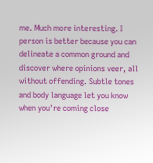me. Much more interesting. I person is better because you can delineate a common ground and discover where opinions veer, all without offending. Subtle tones and body language let you know when you're coming close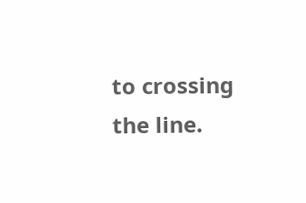to crossing the line.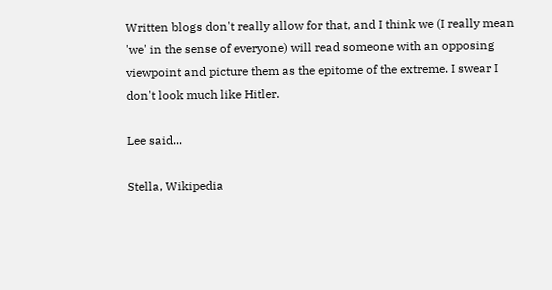Written blogs don't really allow for that, and I think we (I really mean 'we' in the sense of everyone) will read someone with an opposing viewpoint and picture them as the epitome of the extreme. I swear I don't look much like Hitler.

Lee said...

Stella, Wikipedia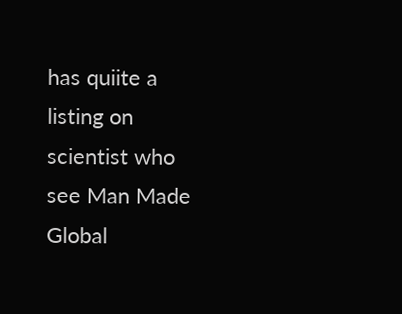has quiite a listing on scientist who see Man Made Global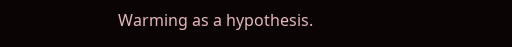Warming as a hypothesis.